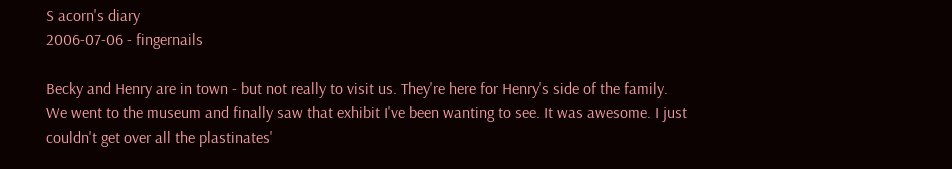S acorn's diary
2006-07-06 - fingernails

Becky and Henry are in town - but not really to visit us. They're here for Henry's side of the family. We went to the museum and finally saw that exhibit I've been wanting to see. It was awesome. I just couldn't get over all the plastinates'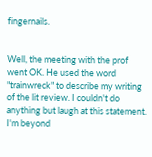fingernails.


Well, the meeting with the prof went OK. He used the word "trainwreck" to describe my writing of the lit review. I couldn't do anything but laugh at this statement. I'm beyond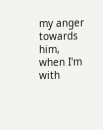my anger towards him, when I'm with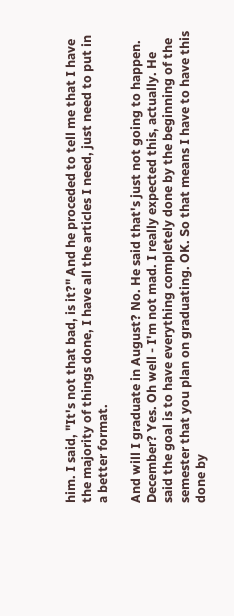him. I said, "It's not that bad, is it?" And he proceded to tell me that I have the majority of things done, I have all the articles I need, just need to put in a better format.

And will I graduate in August? No. He said that's just not going to happen. December? Yes. Oh well - I'm not mad. I really expected this, actually. He said the goal is to have everything completely done by the beginning of the semester that you plan on graduating. OK. So that means I have to have this done by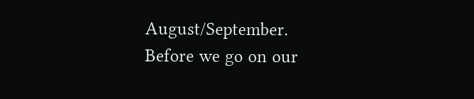August/September. Before we go on our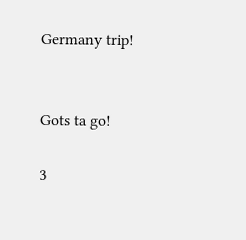Germany trip!


Gots ta go!

3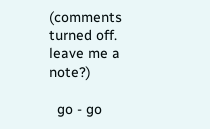(comments turned off. leave me a note?)

  go - go